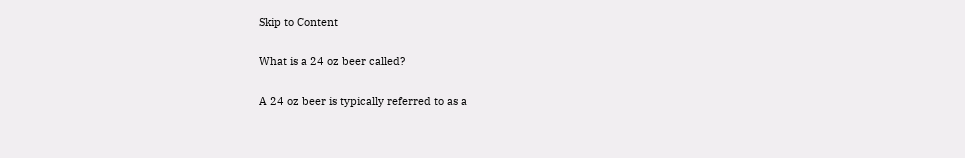Skip to Content

What is a 24 oz beer called?

A 24 oz beer is typically referred to as a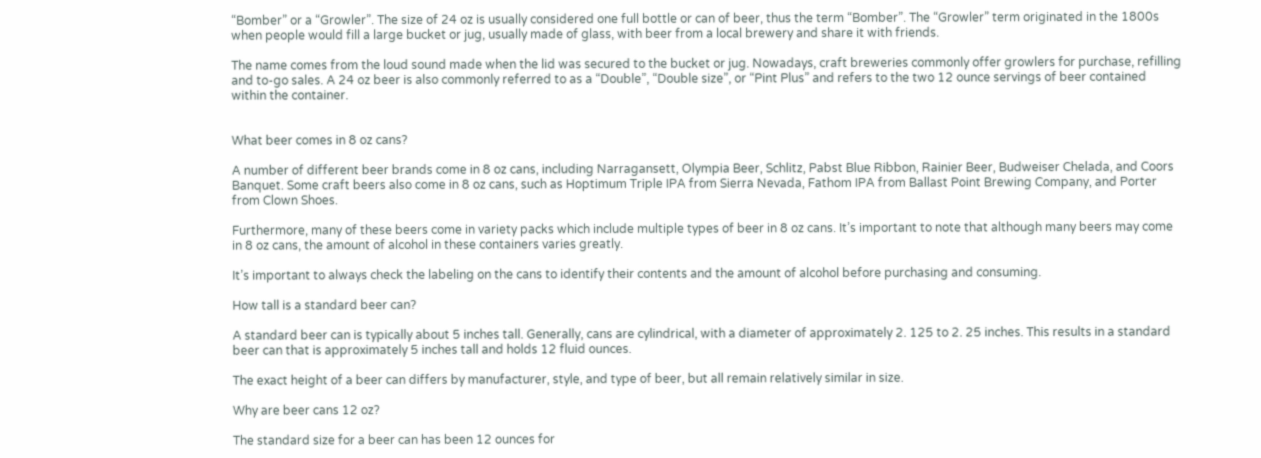“Bomber” or a “Growler”. The size of 24 oz is usually considered one full bottle or can of beer, thus the term “Bomber”. The “Growler” term originated in the 1800s when people would fill a large bucket or jug, usually made of glass, with beer from a local brewery and share it with friends.

The name comes from the loud sound made when the lid was secured to the bucket or jug. Nowadays, craft breweries commonly offer growlers for purchase, refilling and to-go sales. A 24 oz beer is also commonly referred to as a “Double”, “Double size”, or “Pint Plus” and refers to the two 12 ounce servings of beer contained within the container.


What beer comes in 8 oz cans?

A number of different beer brands come in 8 oz cans, including Narragansett, Olympia Beer, Schlitz, Pabst Blue Ribbon, Rainier Beer, Budweiser Chelada, and Coors Banquet. Some craft beers also come in 8 oz cans, such as Hoptimum Triple IPA from Sierra Nevada, Fathom IPA from Ballast Point Brewing Company, and Porter from Clown Shoes.

Furthermore, many of these beers come in variety packs which include multiple types of beer in 8 oz cans. It’s important to note that although many beers may come in 8 oz cans, the amount of alcohol in these containers varies greatly.

It’s important to always check the labeling on the cans to identify their contents and the amount of alcohol before purchasing and consuming.

How tall is a standard beer can?

A standard beer can is typically about 5 inches tall. Generally, cans are cylindrical, with a diameter of approximately 2. 125 to 2. 25 inches. This results in a standard beer can that is approximately 5 inches tall and holds 12 fluid ounces.

The exact height of a beer can differs by manufacturer, style, and type of beer, but all remain relatively similar in size.

Why are beer cans 12 oz?

The standard size for a beer can has been 12 ounces for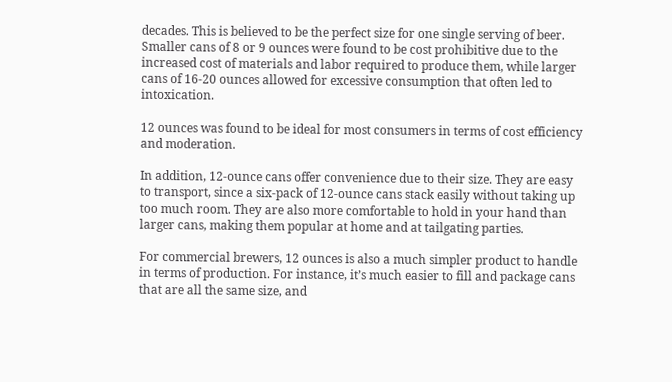decades. This is believed to be the perfect size for one single serving of beer. Smaller cans of 8 or 9 ounces were found to be cost prohibitive due to the increased cost of materials and labor required to produce them, while larger cans of 16-20 ounces allowed for excessive consumption that often led to intoxication.

12 ounces was found to be ideal for most consumers in terms of cost efficiency and moderation.

In addition, 12-ounce cans offer convenience due to their size. They are easy to transport, since a six-pack of 12-ounce cans stack easily without taking up too much room. They are also more comfortable to hold in your hand than larger cans, making them popular at home and at tailgating parties.

For commercial brewers, 12 ounces is also a much simpler product to handle in terms of production. For instance, it’s much easier to fill and package cans that are all the same size, and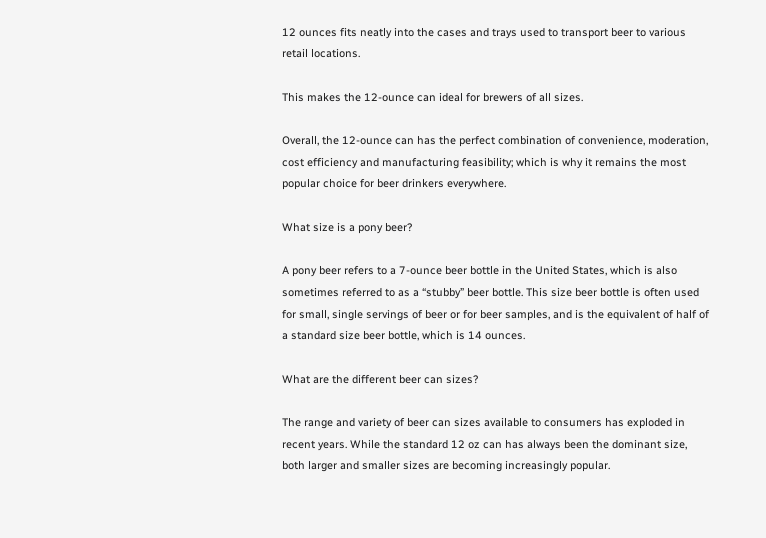12 ounces fits neatly into the cases and trays used to transport beer to various retail locations.

This makes the 12-ounce can ideal for brewers of all sizes.

Overall, the 12-ounce can has the perfect combination of convenience, moderation, cost efficiency and manufacturing feasibility; which is why it remains the most popular choice for beer drinkers everywhere.

What size is a pony beer?

A pony beer refers to a 7-ounce beer bottle in the United States, which is also sometimes referred to as a “stubby” beer bottle. This size beer bottle is often used for small, single servings of beer or for beer samples, and is the equivalent of half of a standard size beer bottle, which is 14 ounces.

What are the different beer can sizes?

The range and variety of beer can sizes available to consumers has exploded in recent years. While the standard 12 oz can has always been the dominant size, both larger and smaller sizes are becoming increasingly popular.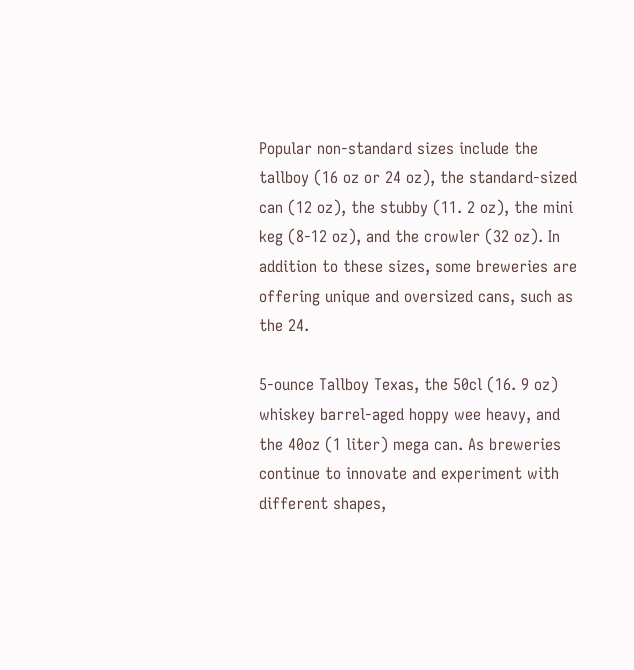Popular non-standard sizes include the tallboy (16 oz or 24 oz), the standard-sized can (12 oz), the stubby (11. 2 oz), the mini keg (8-12 oz), and the crowler (32 oz). In addition to these sizes, some breweries are offering unique and oversized cans, such as the 24.

5-ounce Tallboy Texas, the 50cl (16. 9 oz) whiskey barrel-aged hoppy wee heavy, and the 40oz (1 liter) mega can. As breweries continue to innovate and experiment with different shapes,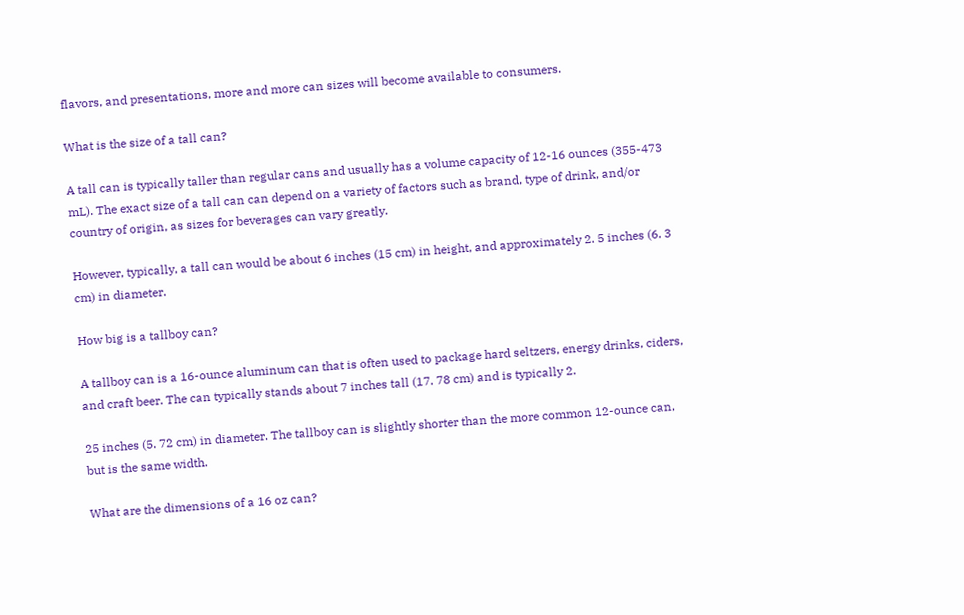flavors, and presentations, more and more can sizes will become available to consumers.

What is the size of a tall can?

A tall can is typically taller than regular cans and usually has a volume capacity of 12-16 ounces (355-473 mL). The exact size of a tall can can depend on a variety of factors such as brand, type of drink, and/or country of origin, as sizes for beverages can vary greatly.

However, typically, a tall can would be about 6 inches (15 cm) in height, and approximately 2. 5 inches (6. 3 cm) in diameter.

How big is a tallboy can?

A tallboy can is a 16-ounce aluminum can that is often used to package hard seltzers, energy drinks, ciders, and craft beer. The can typically stands about 7 inches tall (17. 78 cm) and is typically 2.

25 inches (5. 72 cm) in diameter. The tallboy can is slightly shorter than the more common 12-ounce can, but is the same width.

What are the dimensions of a 16 oz can?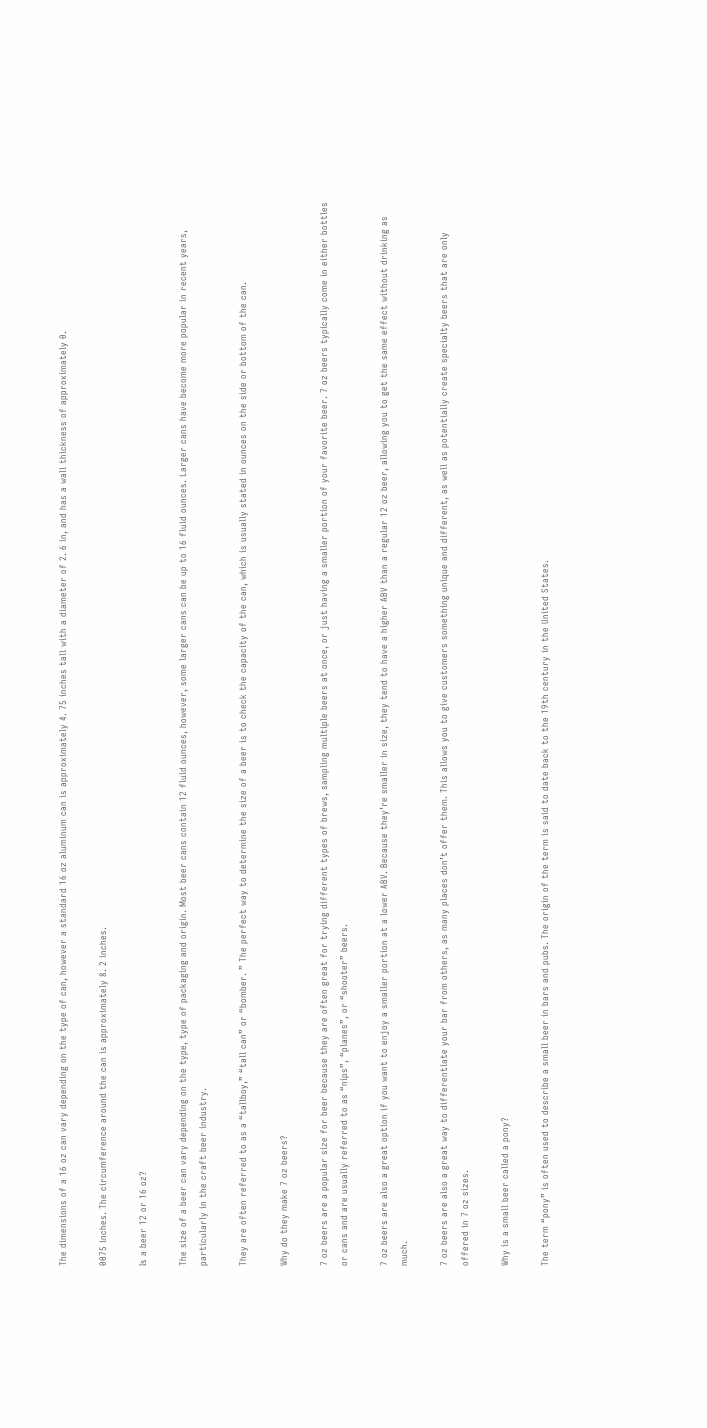The dimensions of a 16 oz can vary depending on the type of can, however a standard 16 oz aluminum can is approximately 4. 75 inches tall with a diameter of 2. 6 in, and has a wall thickness of approximately 0.

0075 inches. The circumference around the can is approximately 8. 2 inches.

Is a beer 12 or 16 oz?

The size of a beer can vary depending on the type, type of packaging and origin. Most beer cans contain 12 fluid ounces, however, some larger cans can be up to 16 fluid ounces. Larger cans have become more popular in recent years, particularly in the craft beer industry.

They are often referred to as a “tallboy,” “tall can” or “bomber. ” The perfect way to determine the size of a beer is to check the capacity of the can, which is usually stated in ounces on the side or bottom of the can.

Why do they make 7 oz beers?

7 oz beers are a popular size for beer because they are often great for trying different types of brews, sampling multiple beers at once, or just having a smaller portion of your favorite beer. 7 oz beers typically come in either bottles or cans and are usually referred to as “nips”, “planes”, or “shooter” beers.

7 oz beers are also a great option if you want to enjoy a smaller portion at a lower ABV. Because they’re smaller in size, they tend to have a higher ABV than a regular 12 oz beer, allowing you to get the same effect without drinking as much.

7 oz beers are also a great way to differentiate your bar from others, as many places don’t offer them. This allows you to give customers something unique and different, as well as potentially create specialty beers that are only offered in 7 oz sizes.

Why is a small beer called a pony?

The term “pony” is often used to describe a small beer in bars and pubs. The origin of the term is said to date back to the 19th century in the United States.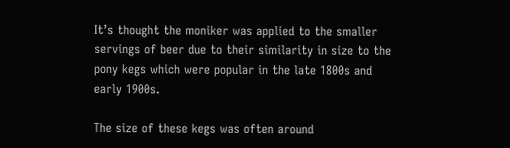It’s thought the moniker was applied to the smaller servings of beer due to their similarity in size to the pony kegs which were popular in the late 1800s and early 1900s.

The size of these kegs was often around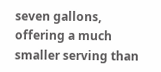seven gallons, offering a much smaller serving than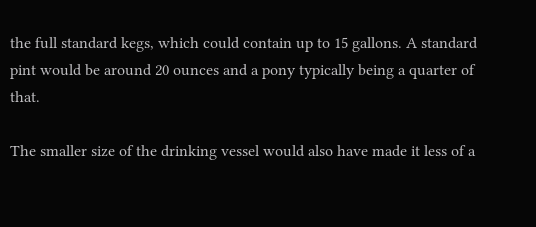the full standard kegs, which could contain up to 15 gallons. A standard pint would be around 20 ounces and a pony typically being a quarter of that.

The smaller size of the drinking vessel would also have made it less of a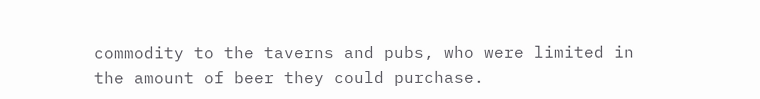commodity to the taverns and pubs, who were limited in the amount of beer they could purchase.